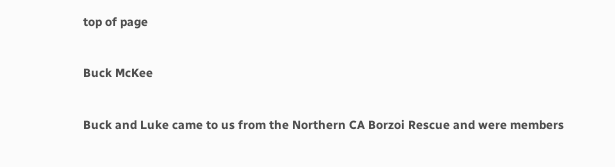top of page

Buck McKee

Buck and Luke came to us from the Northern CA Borzoi Rescue and were members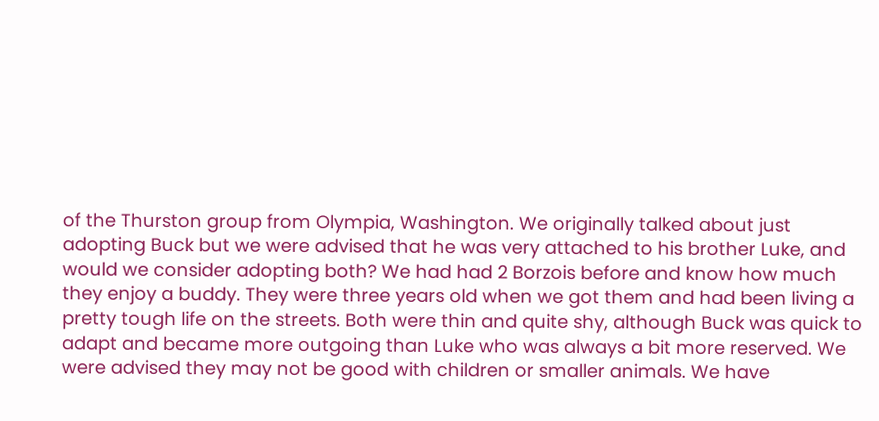of the Thurston group from Olympia, Washington. We originally talked about just adopting Buck but we were advised that he was very attached to his brother Luke, and would we consider adopting both? We had had 2 Borzois before and know how much they enjoy a buddy. They were three years old when we got them and had been living a pretty tough life on the streets. Both were thin and quite shy, although Buck was quick to adapt and became more outgoing than Luke who was always a bit more reserved. We were advised they may not be good with children or smaller animals. We have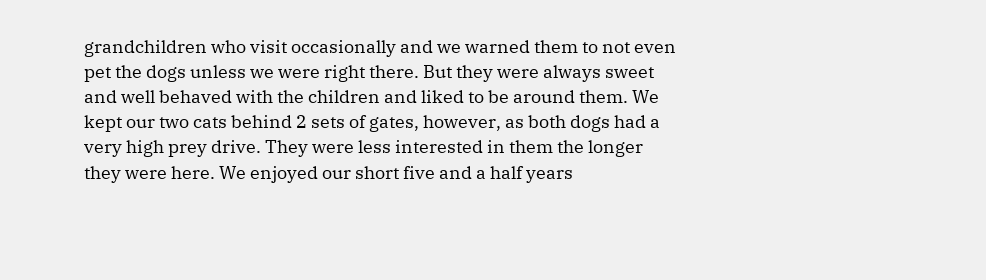grandchildren who visit occasionally and we warned them to not even pet the dogs unless we were right there. But they were always sweet and well behaved with the children and liked to be around them. We kept our two cats behind 2 sets of gates, however, as both dogs had a very high prey drive. They were less interested in them the longer they were here. We enjoyed our short five and a half years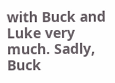with Buck and Luke very much. Sadly, Buck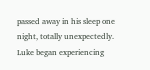passed away in his sleep one night, totally unexpectedly. Luke began experiencing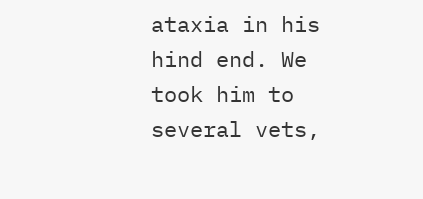ataxia in his hind end. We took him to several vets,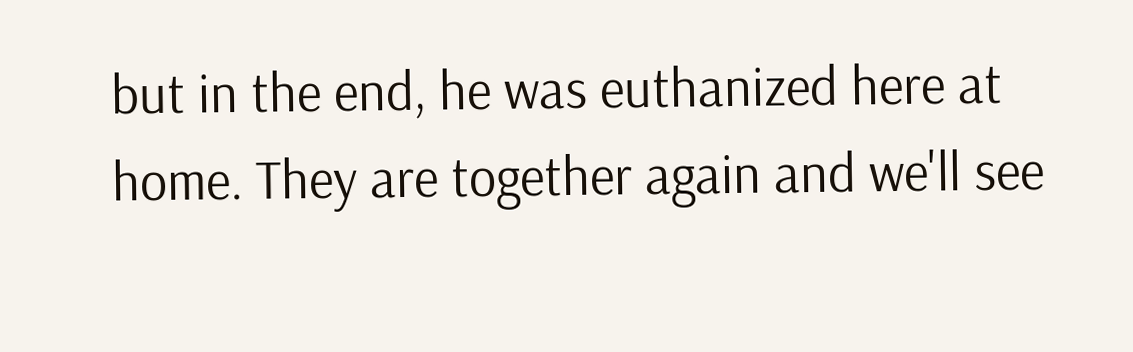but in the end, he was euthanized here at home. They are together again and we'll see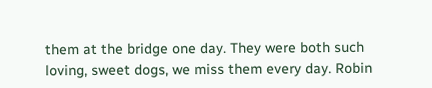them at the bridge one day. They were both such loving, sweet dogs, we miss them every day. Robin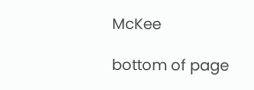McKee

bottom of page